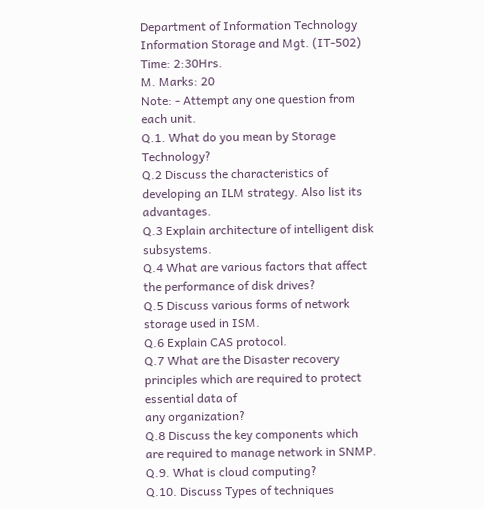Department of Information Technology
Information Storage and Mgt. (IT-502)
Time: 2:30Hrs.
M. Marks: 20
Note: - Attempt any one question from each unit.
Q.1. What do you mean by Storage Technology?
Q.2 Discuss the characteristics of developing an ILM strategy. Also list its advantages.
Q.3 Explain architecture of intelligent disk subsystems.
Q.4 What are various factors that affect the performance of disk drives?
Q.5 Discuss various forms of network storage used in ISM.
Q.6 Explain CAS protocol.
Q.7 What are the Disaster recovery principles which are required to protect essential data of
any organization?
Q.8 Discuss the key components which are required to manage network in SNMP.
Q.9. What is cloud computing?
Q.10. Discuss Types of techniques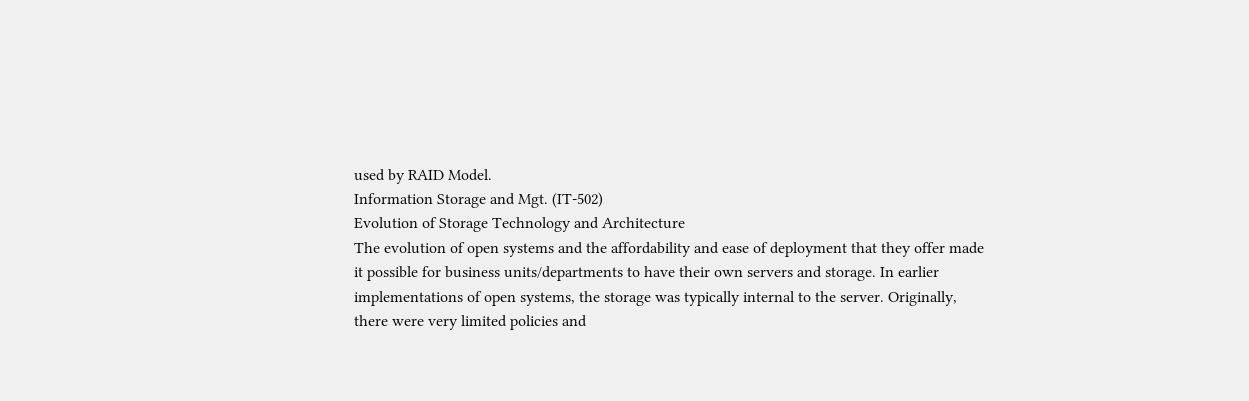used by RAID Model.
Information Storage and Mgt. (IT-502)
Evolution of Storage Technology and Architecture
The evolution of open systems and the affordability and ease of deployment that they offer made
it possible for business units/departments to have their own servers and storage. In earlier
implementations of open systems, the storage was typically internal to the server. Originally,
there were very limited policies and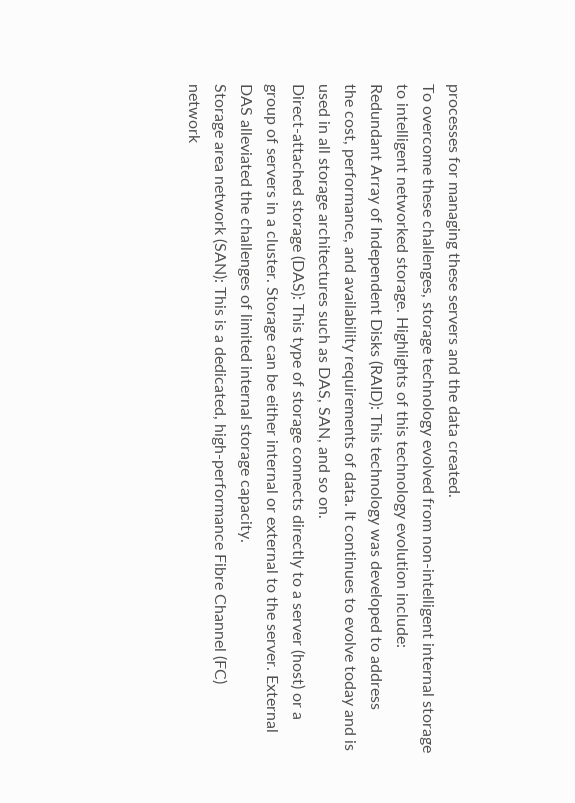processes for managing these servers and the data created.
To overcome these challenges, storage technology evolved from non-intelligent internal storage
to intelligent networked storage. Highlights of this technology evolution include:
Redundant Array of Independent Disks (RAID): This technology was developed to address
the cost, performance, and availability requirements of data. It continues to evolve today and is
used in all storage architectures such as DAS, SAN, and so on.
Direct-attached storage (DAS): This type of storage connects directly to a server (host) or a
group of servers in a cluster. Storage can be either internal or external to the server. External
DAS alleviated the challenges of limited internal storage capacity.
Storage area network (SAN): This is a dedicated, high-performance Fibre Channel (FC)
network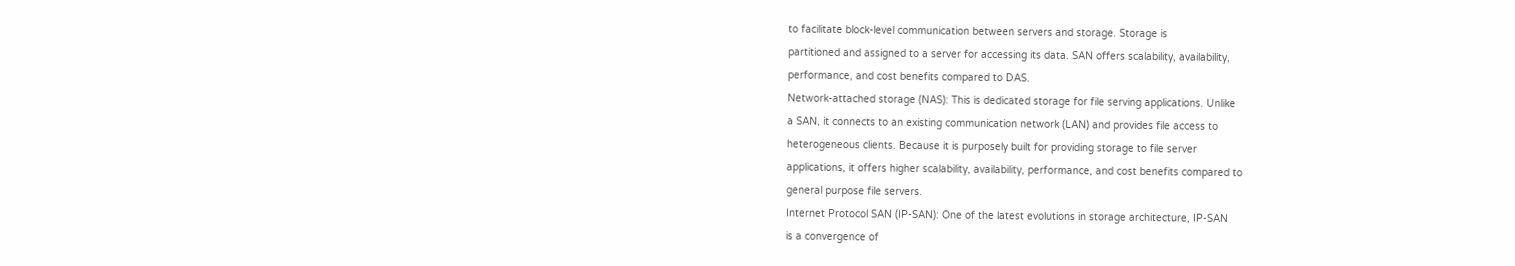to facilitate block-level communication between servers and storage. Storage is
partitioned and assigned to a server for accessing its data. SAN offers scalability, availability,
performance, and cost benefits compared to DAS.
Network-attached storage (NAS): This is dedicated storage for file serving applications. Unlike
a SAN, it connects to an existing communication network (LAN) and provides file access to
heterogeneous clients. Because it is purposely built for providing storage to file server
applications, it offers higher scalability, availability, performance, and cost benefits compared to
general purpose file servers.
Internet Protocol SAN (IP-SAN): One of the latest evolutions in storage architecture, IP-SAN
is a convergence of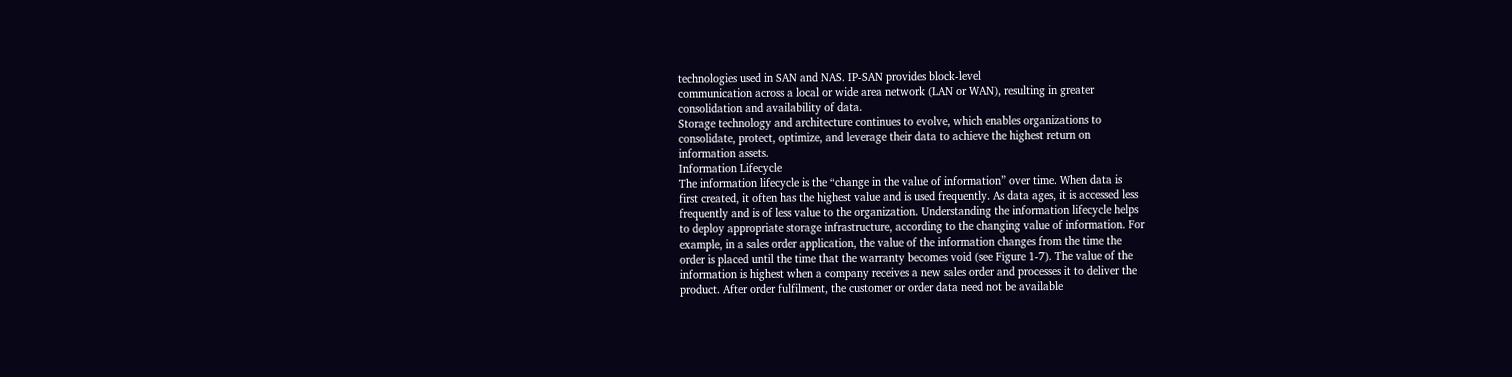technologies used in SAN and NAS. IP-SAN provides block-level
communication across a local or wide area network (LAN or WAN), resulting in greater
consolidation and availability of data.
Storage technology and architecture continues to evolve, which enables organizations to
consolidate, protect, optimize, and leverage their data to achieve the highest return on
information assets.
Information Lifecycle
The information lifecycle is the “change in the value of information” over time. When data is
first created, it often has the highest value and is used frequently. As data ages, it is accessed less
frequently and is of less value to the organization. Understanding the information lifecycle helps
to deploy appropriate storage infrastructure, according to the changing value of information. For
example, in a sales order application, the value of the information changes from the time the
order is placed until the time that the warranty becomes void (see Figure 1-7). The value of the
information is highest when a company receives a new sales order and processes it to deliver the
product. After order fulfilment, the customer or order data need not be available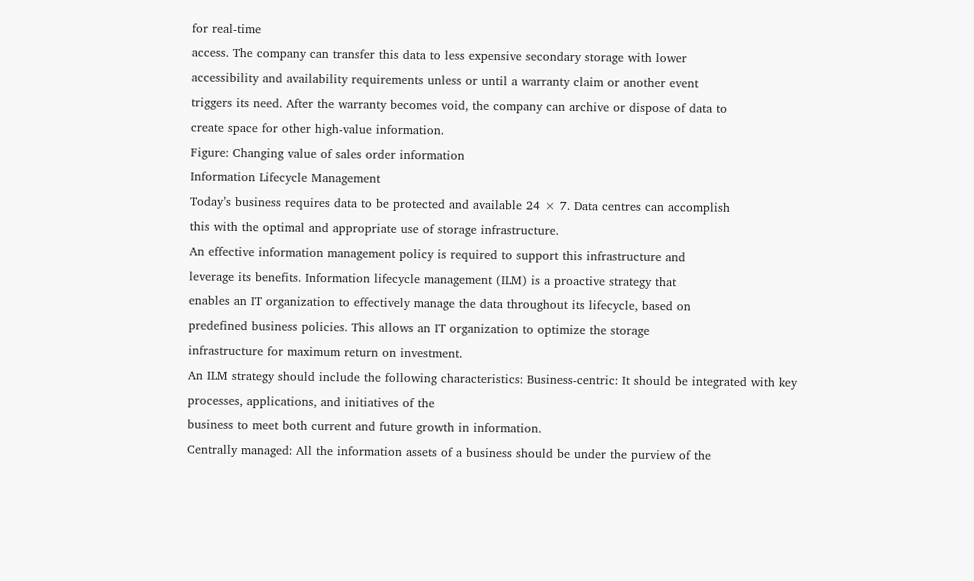for real-time
access. The company can transfer this data to less expensive secondary storage with lower
accessibility and availability requirements unless or until a warranty claim or another event
triggers its need. After the warranty becomes void, the company can archive or dispose of data to
create space for other high-value information.
Figure: Changing value of sales order information
Information Lifecycle Management
Today’s business requires data to be protected and available 24 × 7. Data centres can accomplish
this with the optimal and appropriate use of storage infrastructure.
An effective information management policy is required to support this infrastructure and
leverage its benefits. Information lifecycle management (ILM) is a proactive strategy that
enables an IT organization to effectively manage the data throughout its lifecycle, based on
predefined business policies. This allows an IT organization to optimize the storage
infrastructure for maximum return on investment.
An ILM strategy should include the following characteristics: Business-centric: It should be integrated with key processes, applications, and initiatives of the
business to meet both current and future growth in information.
Centrally managed: All the information assets of a business should be under the purview of the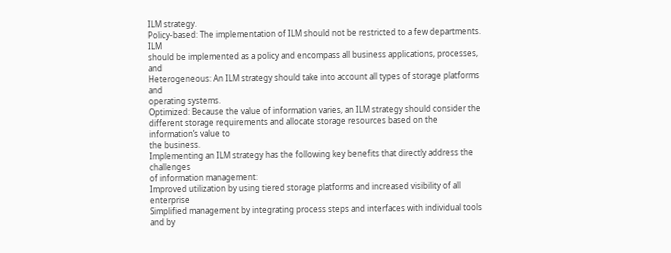ILM strategy.
Policy-based: The implementation of ILM should not be restricted to a few departments. ILM
should be implemented as a policy and encompass all business applications, processes, and
Heterogeneous: An ILM strategy should take into account all types of storage platforms and
operating systems.
Optimized: Because the value of information varies, an ILM strategy should consider the
different storage requirements and allocate storage resources based on the information’s value to
the business.
Implementing an ILM strategy has the following key benefits that directly address the challenges
of information management:
Improved utilization by using tiered storage platforms and increased visibility of all enterprise
Simplified management by integrating process steps and interfaces with individual tools and by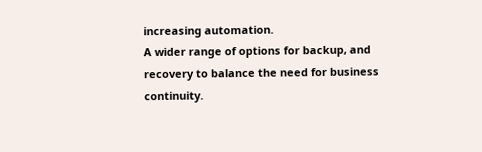increasing automation.
A wider range of options for backup, and recovery to balance the need for business continuity.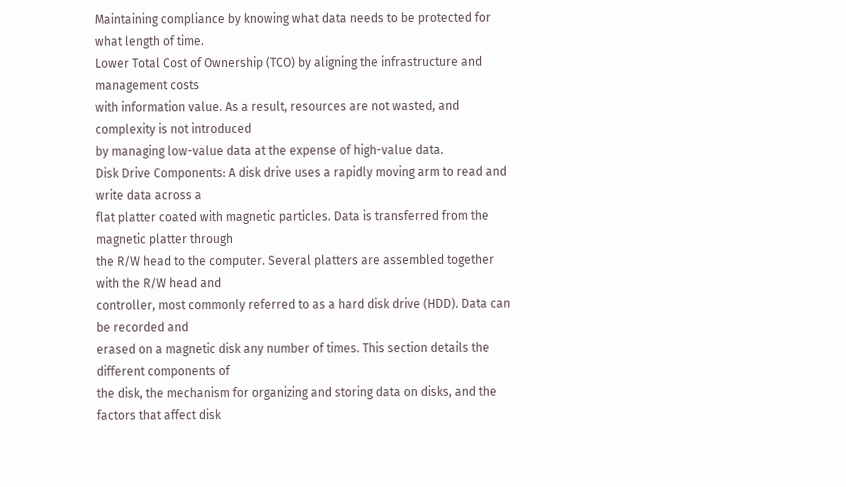Maintaining compliance by knowing what data needs to be protected for what length of time.
Lower Total Cost of Ownership (TCO) by aligning the infrastructure and management costs
with information value. As a result, resources are not wasted, and complexity is not introduced
by managing low-value data at the expense of high-value data.
Disk Drive Components: A disk drive uses a rapidly moving arm to read and write data across a
flat platter coated with magnetic particles. Data is transferred from the magnetic platter through
the R/W head to the computer. Several platters are assembled together with the R/W head and
controller, most commonly referred to as a hard disk drive (HDD). Data can be recorded and
erased on a magnetic disk any number of times. This section details the different components of
the disk, the mechanism for organizing and storing data on disks, and the factors that affect disk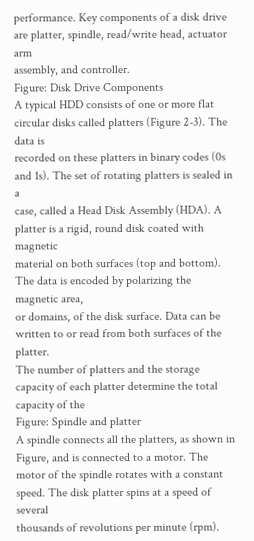performance. Key components of a disk drive are platter, spindle, read/write head, actuator arm
assembly, and controller.
Figure: Disk Drive Components
A typical HDD consists of one or more flat circular disks called platters (Figure 2-3). The data is
recorded on these platters in binary codes (0s and 1s). The set of rotating platters is sealed in a
case, called a Head Disk Assembly (HDA). A platter is a rigid, round disk coated with magnetic
material on both surfaces (top and bottom). The data is encoded by polarizing the magnetic area,
or domains, of the disk surface. Data can be written to or read from both surfaces of the platter.
The number of platters and the storage capacity of each platter determine the total capacity of the
Figure: Spindle and platter
A spindle connects all the platters, as shown in Figure, and is connected to a motor. The
motor of the spindle rotates with a constant speed. The disk platter spins at a speed of several
thousands of revolutions per minute (rpm).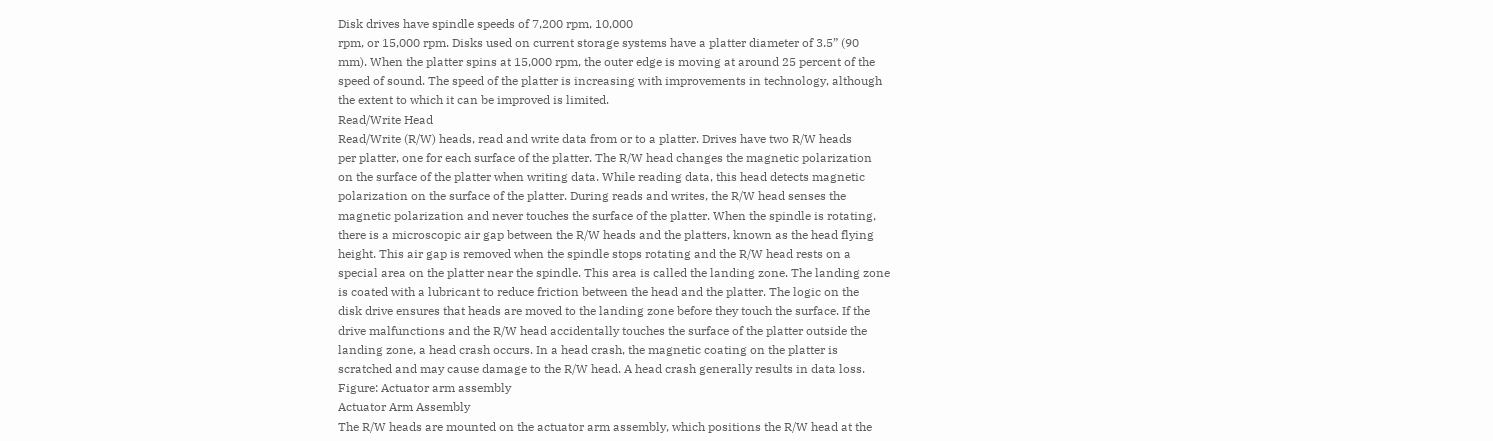Disk drives have spindle speeds of 7,200 rpm, 10,000
rpm, or 15,000 rpm. Disks used on current storage systems have a platter diameter of 3.5” (90
mm). When the platter spins at 15,000 rpm, the outer edge is moving at around 25 percent of the
speed of sound. The speed of the platter is increasing with improvements in technology, although
the extent to which it can be improved is limited.
Read/Write Head
Read/Write (R/W) heads, read and write data from or to a platter. Drives have two R/W heads
per platter, one for each surface of the platter. The R/W head changes the magnetic polarization
on the surface of the platter when writing data. While reading data, this head detects magnetic
polarization on the surface of the platter. During reads and writes, the R/W head senses the
magnetic polarization and never touches the surface of the platter. When the spindle is rotating,
there is a microscopic air gap between the R/W heads and the platters, known as the head flying
height. This air gap is removed when the spindle stops rotating and the R/W head rests on a
special area on the platter near the spindle. This area is called the landing zone. The landing zone
is coated with a lubricant to reduce friction between the head and the platter. The logic on the
disk drive ensures that heads are moved to the landing zone before they touch the surface. If the
drive malfunctions and the R/W head accidentally touches the surface of the platter outside the
landing zone, a head crash occurs. In a head crash, the magnetic coating on the platter is
scratched and may cause damage to the R/W head. A head crash generally results in data loss.
Figure: Actuator arm assembly
Actuator Arm Assembly
The R/W heads are mounted on the actuator arm assembly, which positions the R/W head at the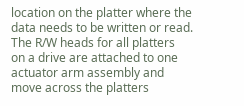location on the platter where the data needs to be written or read. The R/W heads for all platters
on a drive are attached to one actuator arm assembly and move across the platters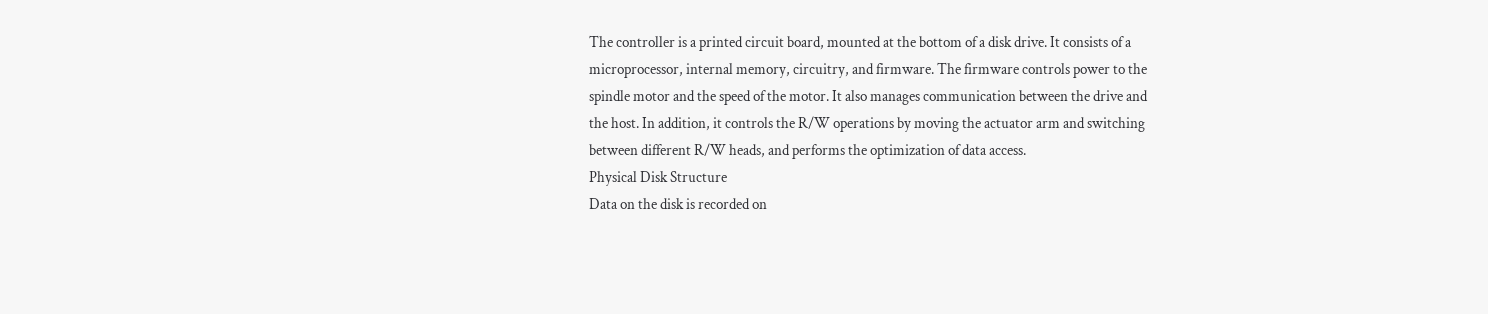The controller is a printed circuit board, mounted at the bottom of a disk drive. It consists of a
microprocessor, internal memory, circuitry, and firmware. The firmware controls power to the
spindle motor and the speed of the motor. It also manages communication between the drive and
the host. In addition, it controls the R/W operations by moving the actuator arm and switching
between different R/W heads, and performs the optimization of data access.
Physical Disk Structure
Data on the disk is recorded on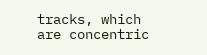tracks, which are concentric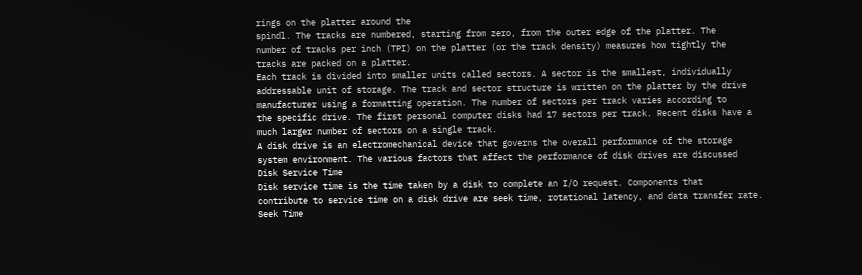rings on the platter around the
spindl. The tracks are numbered, starting from zero, from the outer edge of the platter. The
number of tracks per inch (TPI) on the platter (or the track density) measures how tightly the
tracks are packed on a platter.
Each track is divided into smaller units called sectors. A sector is the smallest, individually
addressable unit of storage. The track and sector structure is written on the platter by the drive
manufacturer using a formatting operation. The number of sectors per track varies according to
the specific drive. The first personal computer disks had 17 sectors per track. Recent disks have a
much larger number of sectors on a single track.
A disk drive is an electromechanical device that governs the overall performance of the storage
system environment. The various factors that affect the performance of disk drives are discussed
Disk Service Time
Disk service time is the time taken by a disk to complete an I/O request. Components that
contribute to service time on a disk drive are seek time, rotational latency, and data transfer rate.
Seek Time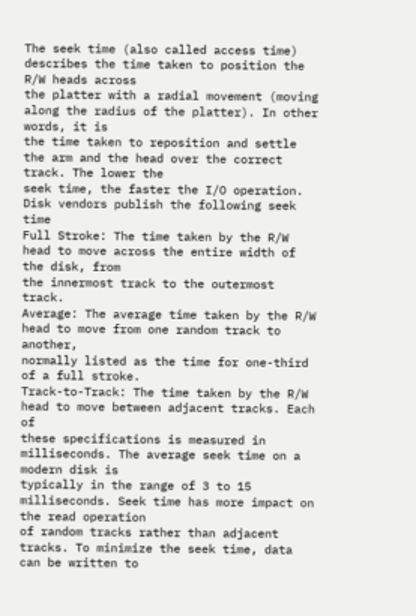The seek time (also called access time) describes the time taken to position the R/W heads across
the platter with a radial movement (moving along the radius of the platter). In other words, it is
the time taken to reposition and settle the arm and the head over the correct track. The lower the
seek time, the faster the I/O operation. Disk vendors publish the following seek time
Full Stroke: The time taken by the R/W head to move across the entire width of the disk, from
the innermost track to the outermost track.
Average: The average time taken by the R/W head to move from one random track to another,
normally listed as the time for one-third of a full stroke.
Track-to-Track: The time taken by the R/W head to move between adjacent tracks. Each of
these specifications is measured in milliseconds. The average seek time on a modern disk is
typically in the range of 3 to 15 milliseconds. Seek time has more impact on the read operation
of random tracks rather than adjacent tracks. To minimize the seek time, data can be written to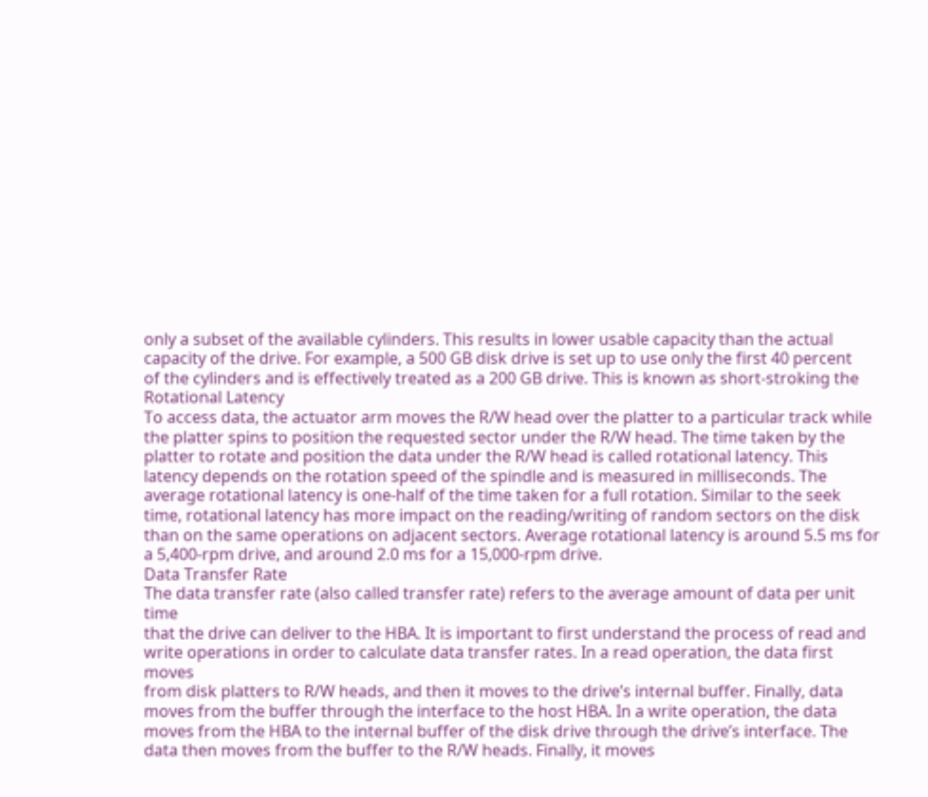only a subset of the available cylinders. This results in lower usable capacity than the actual
capacity of the drive. For example, a 500 GB disk drive is set up to use only the first 40 percent
of the cylinders and is effectively treated as a 200 GB drive. This is known as short-stroking the
Rotational Latency
To access data, the actuator arm moves the R/W head over the platter to a particular track while
the platter spins to position the requested sector under the R/W head. The time taken by the
platter to rotate and position the data under the R/W head is called rotational latency. This
latency depends on the rotation speed of the spindle and is measured in milliseconds. The
average rotational latency is one-half of the time taken for a full rotation. Similar to the seek
time, rotational latency has more impact on the reading/writing of random sectors on the disk
than on the same operations on adjacent sectors. Average rotational latency is around 5.5 ms for
a 5,400-rpm drive, and around 2.0 ms for a 15,000-rpm drive.
Data Transfer Rate
The data transfer rate (also called transfer rate) refers to the average amount of data per unit time
that the drive can deliver to the HBA. It is important to first understand the process of read and
write operations in order to calculate data transfer rates. In a read operation, the data first moves
from disk platters to R/W heads, and then it moves to the drive’s internal buffer. Finally, data
moves from the buffer through the interface to the host HBA. In a write operation, the data
moves from the HBA to the internal buffer of the disk drive through the drive’s interface. The
data then moves from the buffer to the R/W heads. Finally, it moves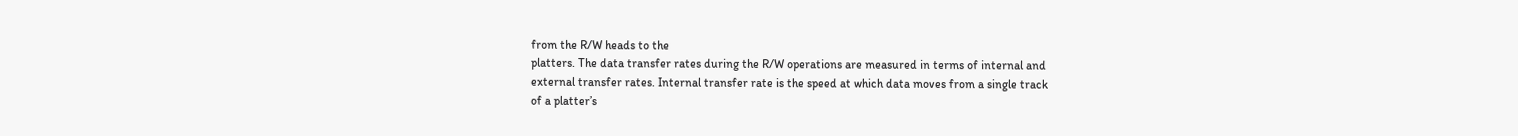from the R/W heads to the
platters. The data transfer rates during the R/W operations are measured in terms of internal and
external transfer rates. Internal transfer rate is the speed at which data moves from a single track
of a platter’s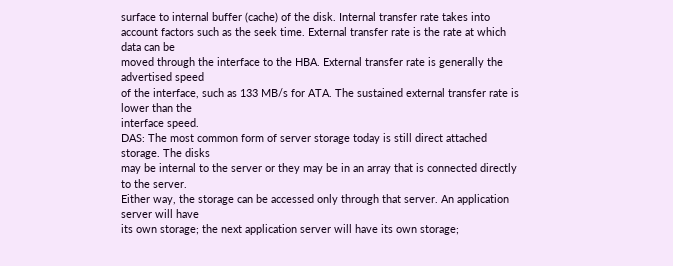surface to internal buffer (cache) of the disk. Internal transfer rate takes into
account factors such as the seek time. External transfer rate is the rate at which data can be
moved through the interface to the HBA. External transfer rate is generally the advertised speed
of the interface, such as 133 MB/s for ATA. The sustained external transfer rate is lower than the
interface speed.
DAS: The most common form of server storage today is still direct attached storage. The disks
may be internal to the server or they may be in an array that is connected directly to the server.
Either way, the storage can be accessed only through that server. An application server will have
its own storage; the next application server will have its own storage;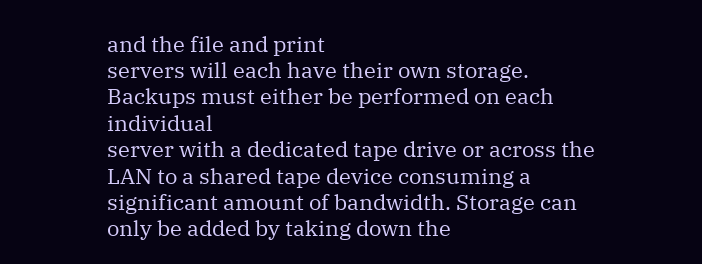and the file and print
servers will each have their own storage. Backups must either be performed on each individual
server with a dedicated tape drive or across the LAN to a shared tape device consuming a
significant amount of bandwidth. Storage can only be added by taking down the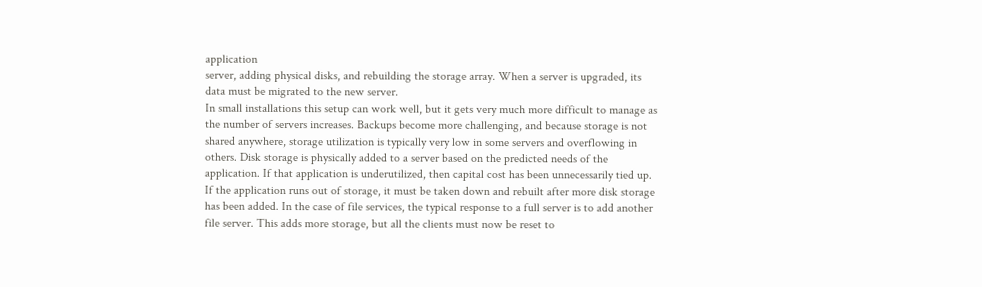application
server, adding physical disks, and rebuilding the storage array. When a server is upgraded, its
data must be migrated to the new server.
In small installations this setup can work well, but it gets very much more difficult to manage as
the number of servers increases. Backups become more challenging, and because storage is not
shared anywhere, storage utilization is typically very low in some servers and overflowing in
others. Disk storage is physically added to a server based on the predicted needs of the
application. If that application is underutilized, then capital cost has been unnecessarily tied up.
If the application runs out of storage, it must be taken down and rebuilt after more disk storage
has been added. In the case of file services, the typical response to a full server is to add another
file server. This adds more storage, but all the clients must now be reset to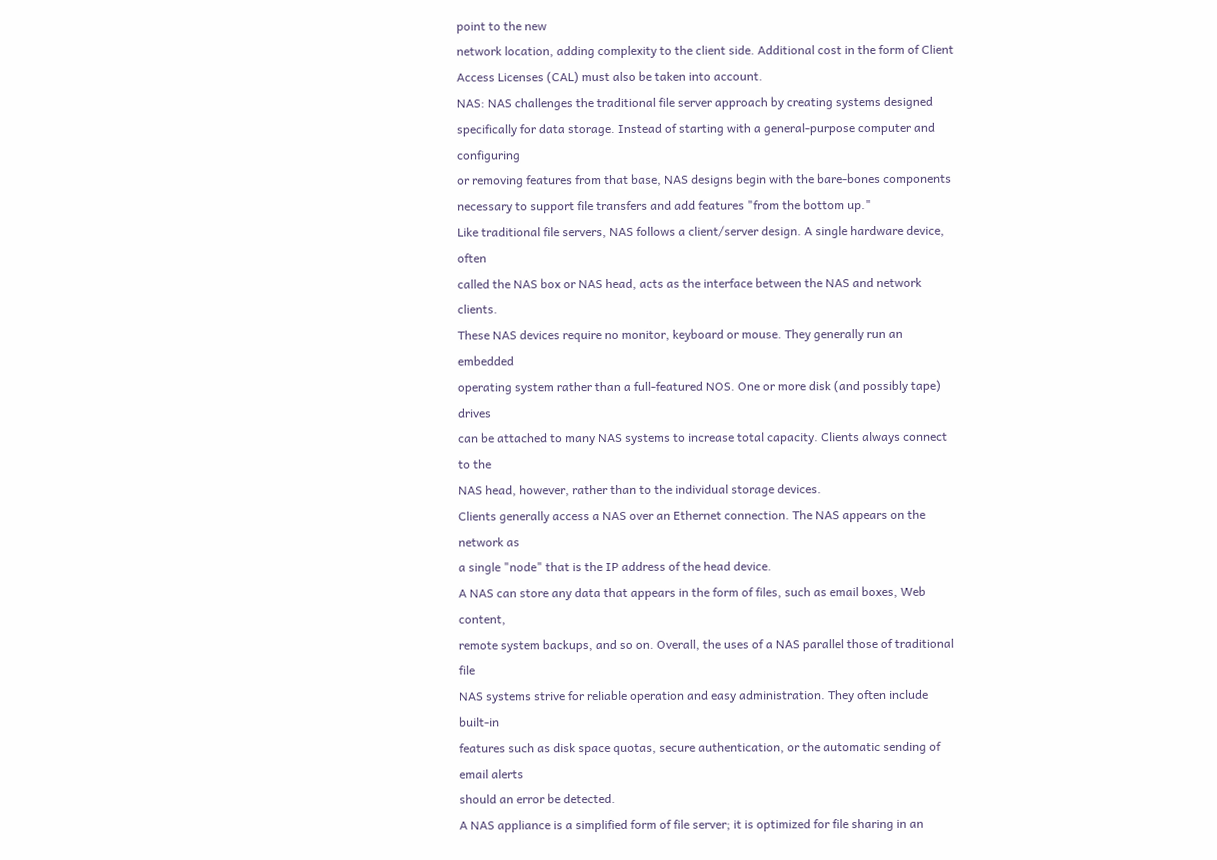point to the new
network location, adding complexity to the client side. Additional cost in the form of Client
Access Licenses (CAL) must also be taken into account.
NAS: NAS challenges the traditional file server approach by creating systems designed
specifically for data storage. Instead of starting with a general-purpose computer and configuring
or removing features from that base, NAS designs begin with the bare-bones components
necessary to support file transfers and add features "from the bottom up."
Like traditional file servers, NAS follows a client/server design. A single hardware device, often
called the NAS box or NAS head, acts as the interface between the NAS and network clients.
These NAS devices require no monitor, keyboard or mouse. They generally run an embedded
operating system rather than a full-featured NOS. One or more disk (and possibly tape) drives
can be attached to many NAS systems to increase total capacity. Clients always connect to the
NAS head, however, rather than to the individual storage devices.
Clients generally access a NAS over an Ethernet connection. The NAS appears on the network as
a single "node" that is the IP address of the head device.
A NAS can store any data that appears in the form of files, such as email boxes, Web content,
remote system backups, and so on. Overall, the uses of a NAS parallel those of traditional file
NAS systems strive for reliable operation and easy administration. They often include built-in
features such as disk space quotas, secure authentication, or the automatic sending of email alerts
should an error be detected.
A NAS appliance is a simplified form of file server; it is optimized for file sharing in an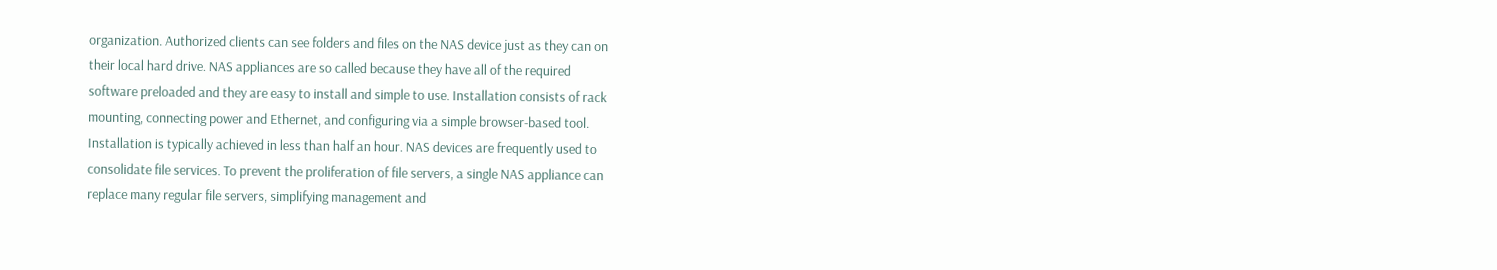organization. Authorized clients can see folders and files on the NAS device just as they can on
their local hard drive. NAS appliances are so called because they have all of the required
software preloaded and they are easy to install and simple to use. Installation consists of rack
mounting, connecting power and Ethernet, and configuring via a simple browser-based tool.
Installation is typically achieved in less than half an hour. NAS devices are frequently used to
consolidate file services. To prevent the proliferation of file servers, a single NAS appliance can
replace many regular file servers, simplifying management and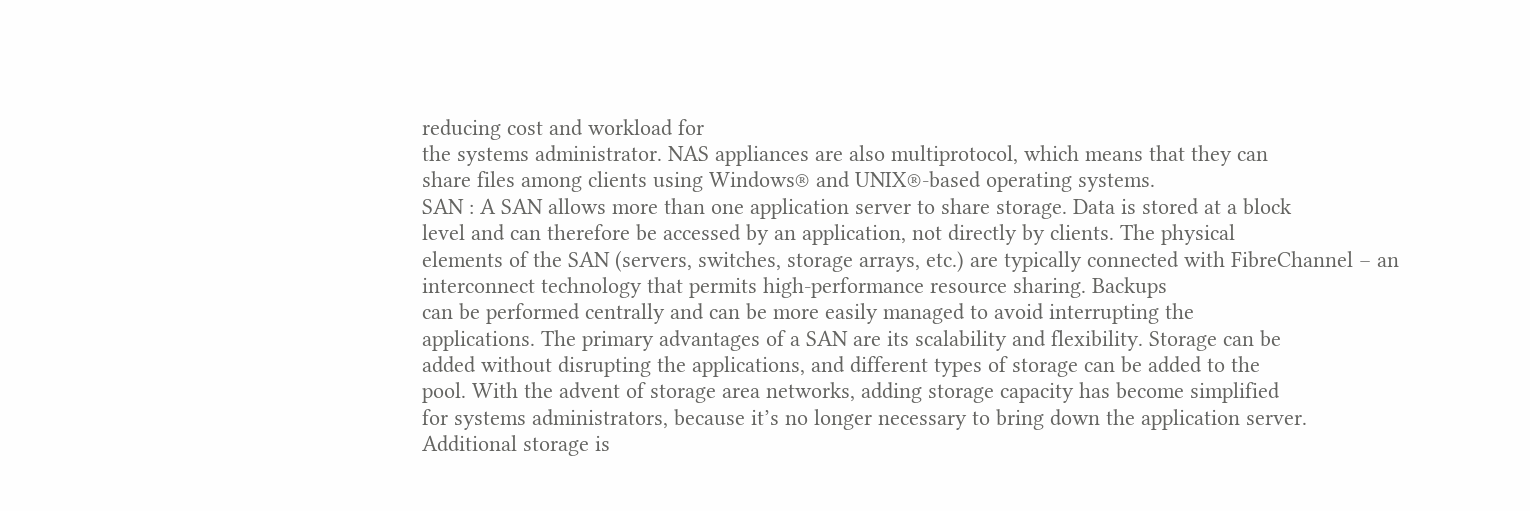reducing cost and workload for
the systems administrator. NAS appliances are also multiprotocol, which means that they can
share files among clients using Windows® and UNIX®-based operating systems.
SAN : A SAN allows more than one application server to share storage. Data is stored at a block
level and can therefore be accessed by an application, not directly by clients. The physical
elements of the SAN (servers, switches, storage arrays, etc.) are typically connected with FibreChannel – an interconnect technology that permits high-performance resource sharing. Backups
can be performed centrally and can be more easily managed to avoid interrupting the
applications. The primary advantages of a SAN are its scalability and flexibility. Storage can be
added without disrupting the applications, and different types of storage can be added to the
pool. With the advent of storage area networks, adding storage capacity has become simplified
for systems administrators, because it’s no longer necessary to bring down the application server.
Additional storage is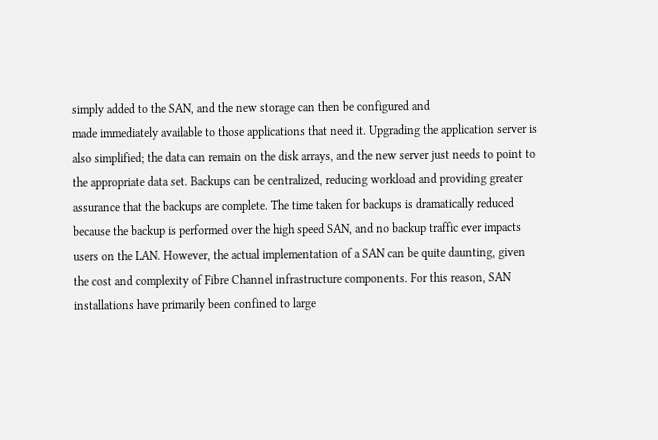simply added to the SAN, and the new storage can then be configured and
made immediately available to those applications that need it. Upgrading the application server is
also simplified; the data can remain on the disk arrays, and the new server just needs to point to
the appropriate data set. Backups can be centralized, reducing workload and providing greater
assurance that the backups are complete. The time taken for backups is dramatically reduced
because the backup is performed over the high speed SAN, and no backup traffic ever impacts
users on the LAN. However, the actual implementation of a SAN can be quite daunting, given
the cost and complexity of Fibre Channel infrastructure components. For this reason, SAN
installations have primarily been confined to large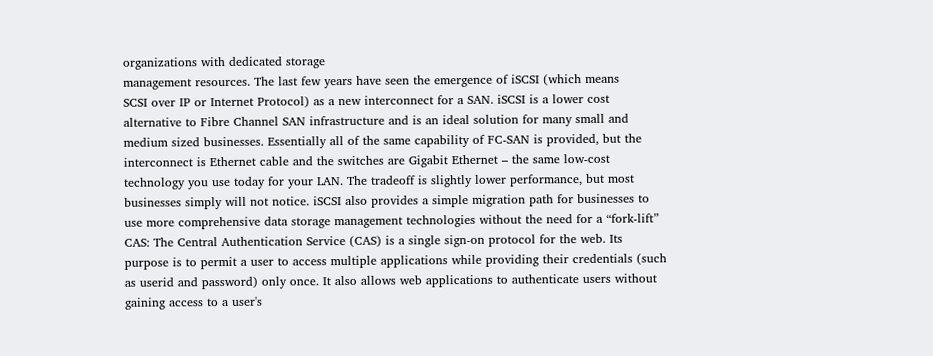organizations with dedicated storage
management resources. The last few years have seen the emergence of iSCSI (which means
SCSI over IP or Internet Protocol) as a new interconnect for a SAN. iSCSI is a lower cost
alternative to Fibre Channel SAN infrastructure and is an ideal solution for many small and
medium sized businesses. Essentially all of the same capability of FC-SAN is provided, but the
interconnect is Ethernet cable and the switches are Gigabit Ethernet – the same low-cost
technology you use today for your LAN. The tradeoff is slightly lower performance, but most
businesses simply will not notice. iSCSI also provides a simple migration path for businesses to
use more comprehensive data storage management technologies without the need for a “fork-lift”
CAS: The Central Authentication Service (CAS) is a single sign-on protocol for the web. Its
purpose is to permit a user to access multiple applications while providing their credentials (such
as userid and password) only once. It also allows web applications to authenticate users without
gaining access to a user's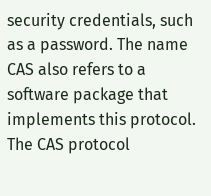security credentials, such as a password. The name CAS also refers to a
software package that implements this protocol. The CAS protocol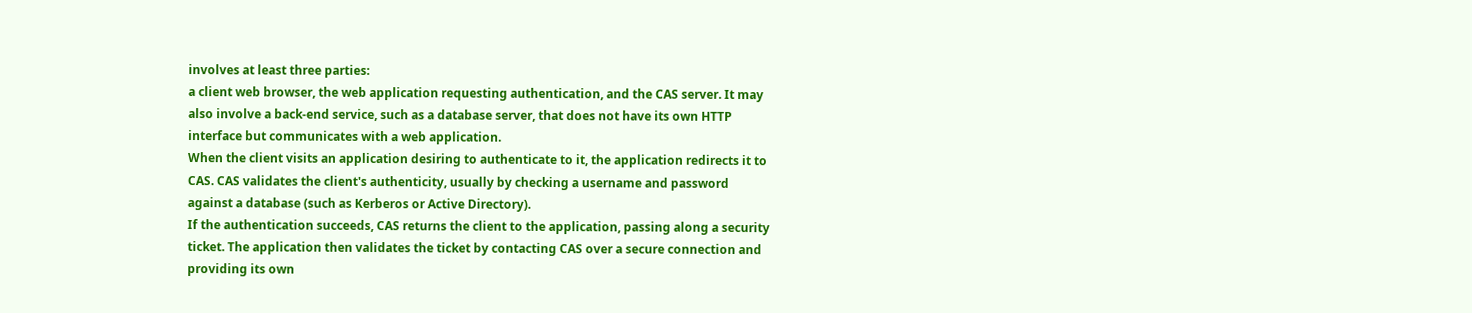involves at least three parties:
a client web browser, the web application requesting authentication, and the CAS server. It may
also involve a back-end service, such as a database server, that does not have its own HTTP
interface but communicates with a web application.
When the client visits an application desiring to authenticate to it, the application redirects it to
CAS. CAS validates the client's authenticity, usually by checking a username and password
against a database (such as Kerberos or Active Directory).
If the authentication succeeds, CAS returns the client to the application, passing along a security
ticket. The application then validates the ticket by contacting CAS over a secure connection and
providing its own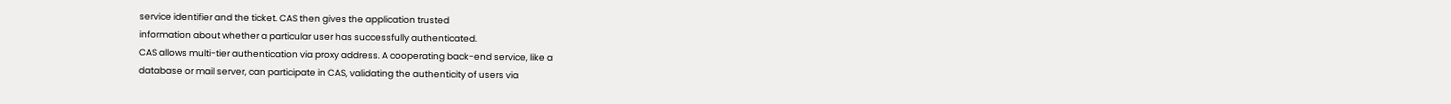service identifier and the ticket. CAS then gives the application trusted
information about whether a particular user has successfully authenticated.
CAS allows multi-tier authentication via proxy address. A cooperating back-end service, like a
database or mail server, can participate in CAS, validating the authenticity of users via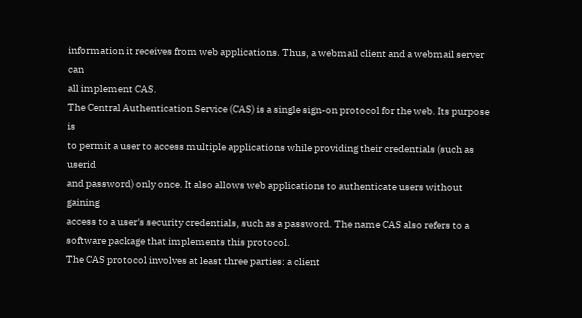information it receives from web applications. Thus, a webmail client and a webmail server can
all implement CAS.
The Central Authentication Service (CAS) is a single sign-on protocol for the web. Its purpose is
to permit a user to access multiple applications while providing their credentials (such as userid
and password) only once. It also allows web applications to authenticate users without gaining
access to a user's security credentials, such as a password. The name CAS also refers to a
software package that implements this protocol.
The CAS protocol involves at least three parties: a client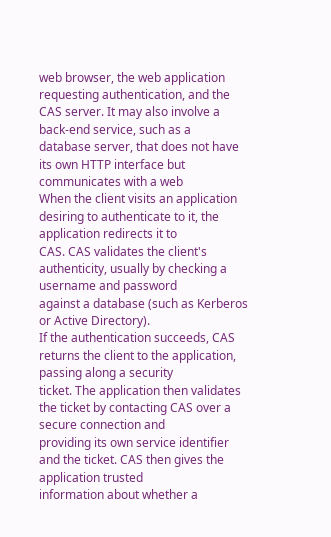web browser, the web application
requesting authentication, and the CAS server. It may also involve a back-end service, such as a
database server, that does not have its own HTTP interface but communicates with a web
When the client visits an application desiring to authenticate to it, the application redirects it to
CAS. CAS validates the client's authenticity, usually by checking a username and password
against a database (such as Kerberos or Active Directory).
If the authentication succeeds, CAS returns the client to the application, passing along a security
ticket. The application then validates the ticket by contacting CAS over a secure connection and
providing its own service identifier and the ticket. CAS then gives the application trusted
information about whether a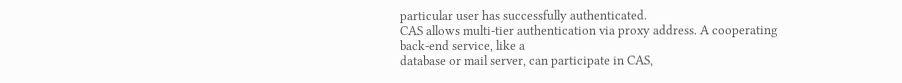particular user has successfully authenticated.
CAS allows multi-tier authentication via proxy address. A cooperating back-end service, like a
database or mail server, can participate in CAS,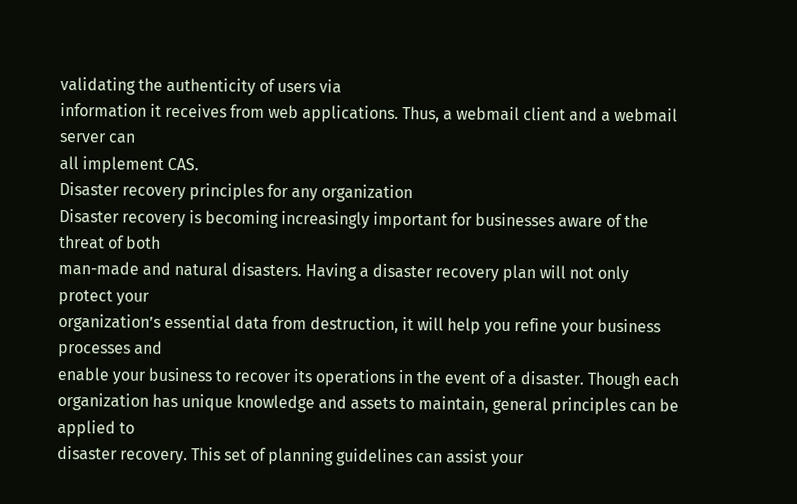validating the authenticity of users via
information it receives from web applications. Thus, a webmail client and a webmail server can
all implement CAS.
Disaster recovery principles for any organization
Disaster recovery is becoming increasingly important for businesses aware of the threat of both
man-made and natural disasters. Having a disaster recovery plan will not only protect your
organization’s essential data from destruction, it will help you refine your business processes and
enable your business to recover its operations in the event of a disaster. Though each
organization has unique knowledge and assets to maintain, general principles can be applied to
disaster recovery. This set of planning guidelines can assist your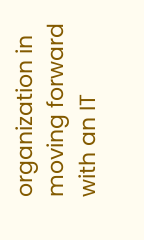organization in moving forward
with an IT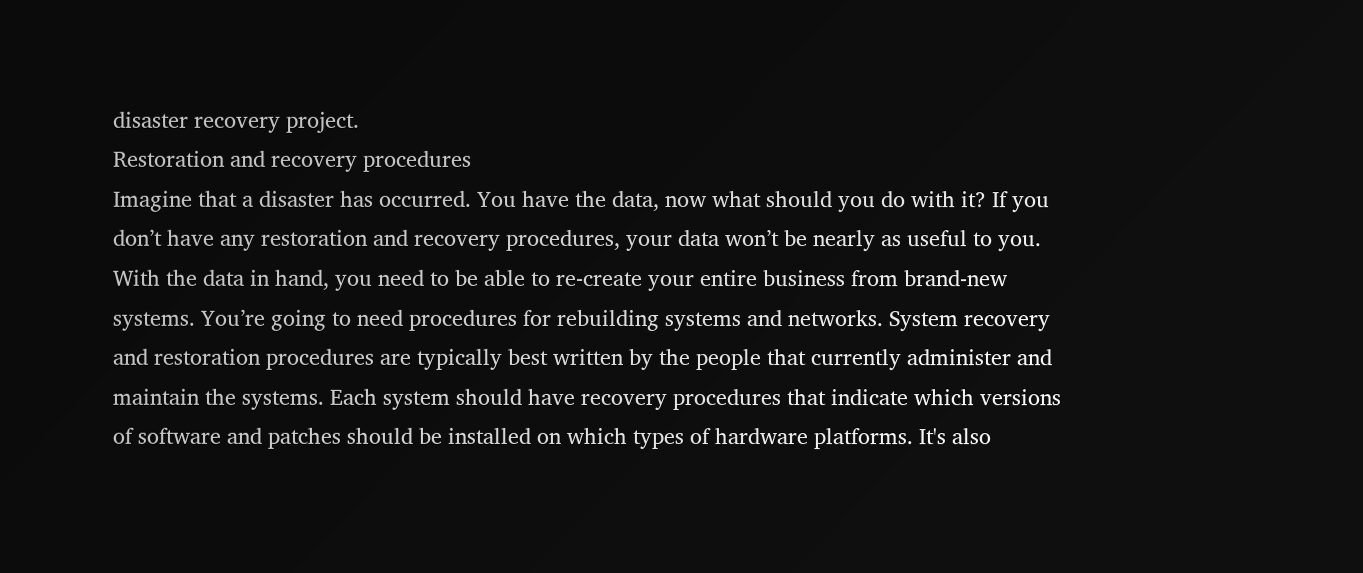disaster recovery project.
Restoration and recovery procedures
Imagine that a disaster has occurred. You have the data, now what should you do with it? If you
don’t have any restoration and recovery procedures, your data won’t be nearly as useful to you.
With the data in hand, you need to be able to re-create your entire business from brand-new
systems. You’re going to need procedures for rebuilding systems and networks. System recovery
and restoration procedures are typically best written by the people that currently administer and
maintain the systems. Each system should have recovery procedures that indicate which versions
of software and patches should be installed on which types of hardware platforms. It's also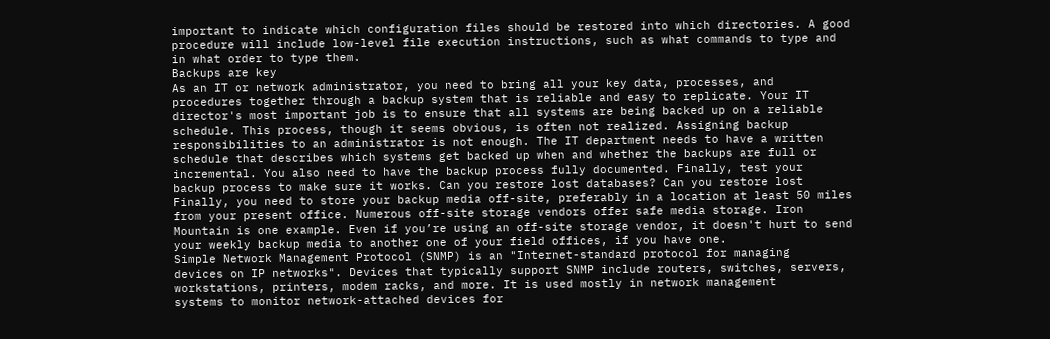important to indicate which configuration files should be restored into which directories. A good
procedure will include low-level file execution instructions, such as what commands to type and
in what order to type them.
Backups are key
As an IT or network administrator, you need to bring all your key data, processes, and
procedures together through a backup system that is reliable and easy to replicate. Your IT
director's most important job is to ensure that all systems are being backed up on a reliable
schedule. This process, though it seems obvious, is often not realized. Assigning backup
responsibilities to an administrator is not enough. The IT department needs to have a written
schedule that describes which systems get backed up when and whether the backups are full or
incremental. You also need to have the backup process fully documented. Finally, test your
backup process to make sure it works. Can you restore lost databases? Can you restore lost
Finally, you need to store your backup media off-site, preferably in a location at least 50 miles
from your present office. Numerous off-site storage vendors offer safe media storage. Iron
Mountain is one example. Even if you’re using an off-site storage vendor, it doesn't hurt to send
your weekly backup media to another one of your field offices, if you have one.
Simple Network Management Protocol (SNMP) is an "Internet-standard protocol for managing
devices on IP networks". Devices that typically support SNMP include routers, switches, servers,
workstations, printers, modem racks, and more. It is used mostly in network management
systems to monitor network-attached devices for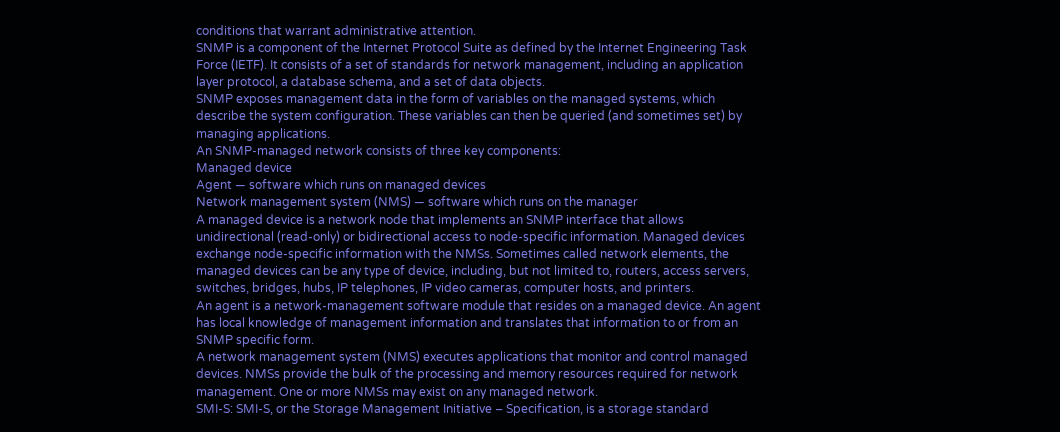conditions that warrant administrative attention.
SNMP is a component of the Internet Protocol Suite as defined by the Internet Engineering Task
Force (IETF). It consists of a set of standards for network management, including an application
layer protocol, a database schema, and a set of data objects.
SNMP exposes management data in the form of variables on the managed systems, which
describe the system configuration. These variables can then be queried (and sometimes set) by
managing applications.
An SNMP-managed network consists of three key components:
Managed device
Agent — software which runs on managed devices
Network management system (NMS) — software which runs on the manager
A managed device is a network node that implements an SNMP interface that allows
unidirectional (read-only) or bidirectional access to node-specific information. Managed devices
exchange node-specific information with the NMSs. Sometimes called network elements, the
managed devices can be any type of device, including, but not limited to, routers, access servers,
switches, bridges, hubs, IP telephones, IP video cameras, computer hosts, and printers.
An agent is a network-management software module that resides on a managed device. An agent
has local knowledge of management information and translates that information to or from an
SNMP specific form.
A network management system (NMS) executes applications that monitor and control managed
devices. NMSs provide the bulk of the processing and memory resources required for network
management. One or more NMSs may exist on any managed network.
SMI-S: SMI-S, or the Storage Management Initiative – Specification, is a storage standard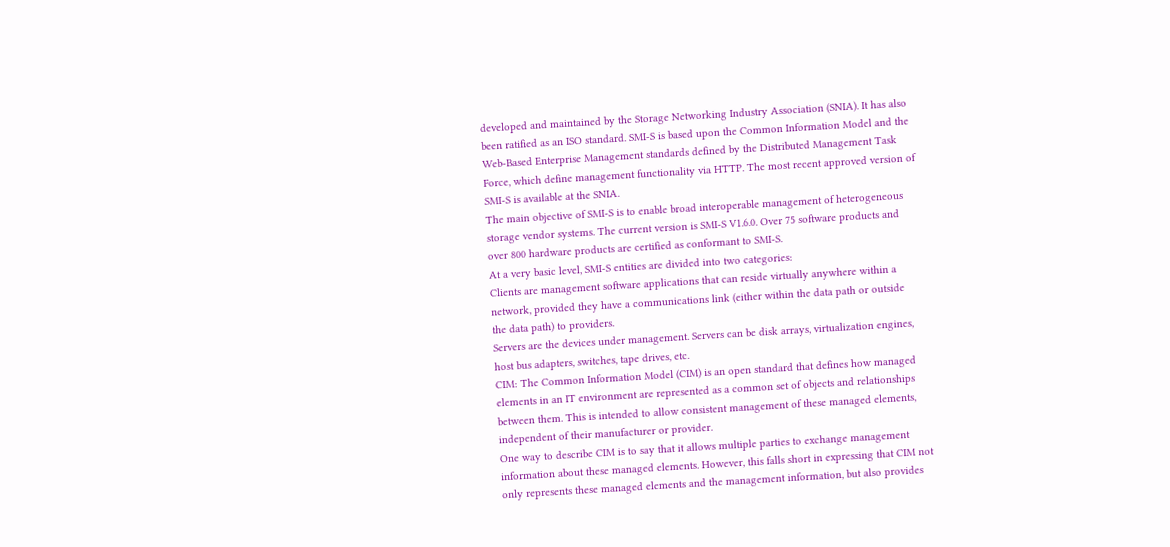developed and maintained by the Storage Networking Industry Association (SNIA). It has also
been ratified as an ISO standard. SMI-S is based upon the Common Information Model and the
Web-Based Enterprise Management standards defined by the Distributed Management Task
Force, which define management functionality via HTTP. The most recent approved version of
SMI-S is available at the SNIA.
The main objective of SMI-S is to enable broad interoperable management of heterogeneous
storage vendor systems. The current version is SMI-S V1.6.0. Over 75 software products and
over 800 hardware products are certified as conformant to SMI-S.
At a very basic level, SMI-S entities are divided into two categories:
Clients are management software applications that can reside virtually anywhere within a
network, provided they have a communications link (either within the data path or outside
the data path) to providers.
Servers are the devices under management. Servers can be disk arrays, virtualization engines,
host bus adapters, switches, tape drives, etc.
CIM: The Common Information Model (CIM) is an open standard that defines how managed
elements in an IT environment are represented as a common set of objects and relationships
between them. This is intended to allow consistent management of these managed elements,
independent of their manufacturer or provider.
One way to describe CIM is to say that it allows multiple parties to exchange management
information about these managed elements. However, this falls short in expressing that CIM not
only represents these managed elements and the management information, but also provides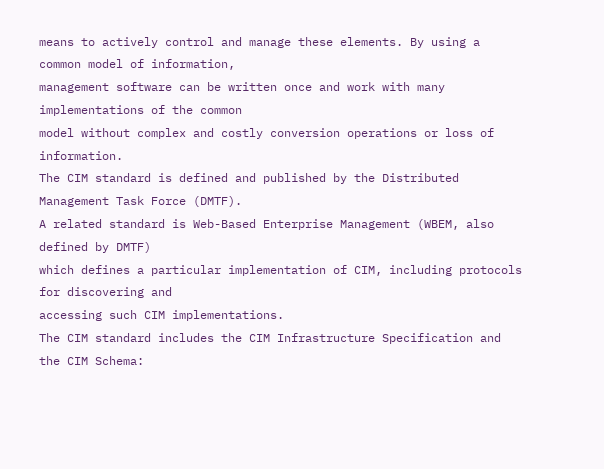means to actively control and manage these elements. By using a common model of information,
management software can be written once and work with many implementations of the common
model without complex and costly conversion operations or loss of information.
The CIM standard is defined and published by the Distributed Management Task Force (DMTF).
A related standard is Web-Based Enterprise Management (WBEM, also defined by DMTF)
which defines a particular implementation of CIM, including protocols for discovering and
accessing such CIM implementations.
The CIM standard includes the CIM Infrastructure Specification and the CIM Schema: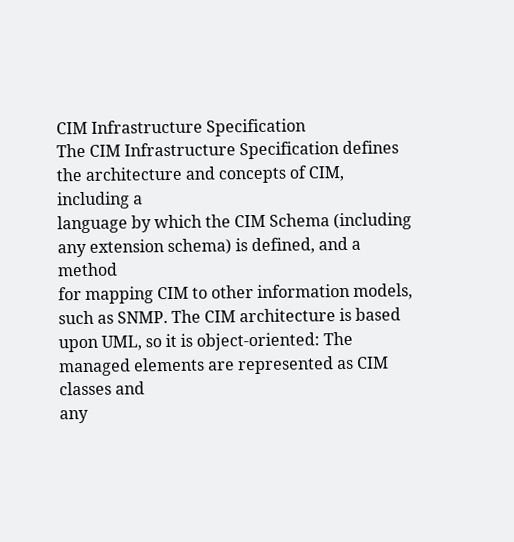CIM Infrastructure Specification
The CIM Infrastructure Specification defines the architecture and concepts of CIM, including a
language by which the CIM Schema (including any extension schema) is defined, and a method
for mapping CIM to other information models, such as SNMP. The CIM architecture is based
upon UML, so it is object-oriented: The managed elements are represented as CIM classes and
any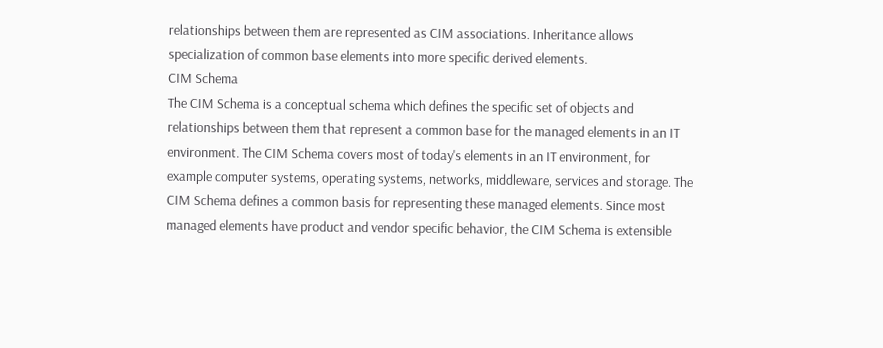relationships between them are represented as CIM associations. Inheritance allows
specialization of common base elements into more specific derived elements.
CIM Schema
The CIM Schema is a conceptual schema which defines the specific set of objects and
relationships between them that represent a common base for the managed elements in an IT
environment. The CIM Schema covers most of today's elements in an IT environment, for
example computer systems, operating systems, networks, middleware, services and storage. The
CIM Schema defines a common basis for representing these managed elements. Since most
managed elements have product and vendor specific behavior, the CIM Schema is extensible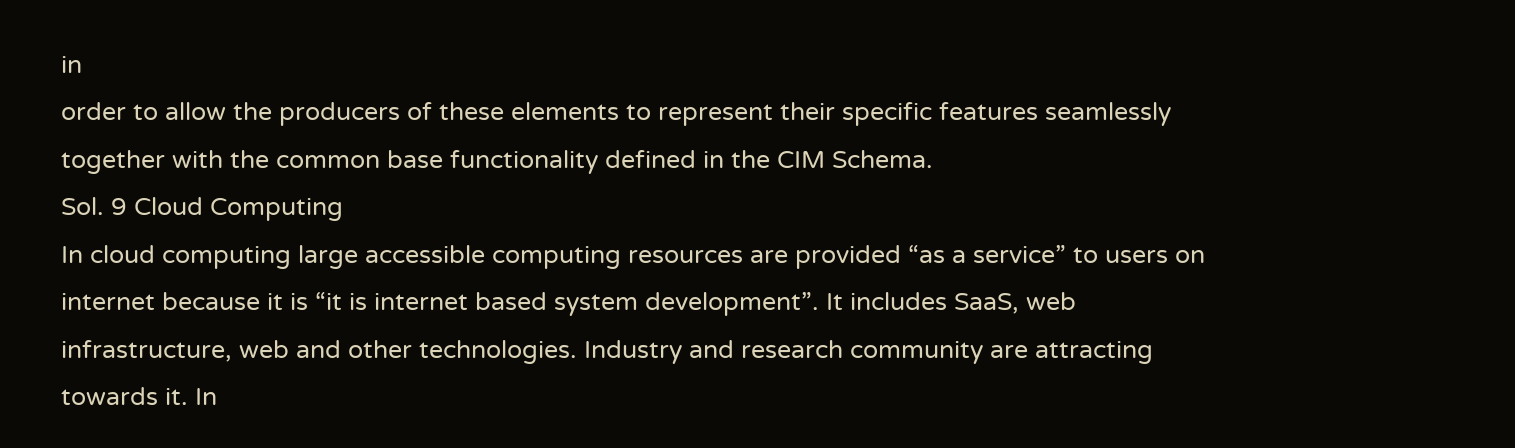in
order to allow the producers of these elements to represent their specific features seamlessly
together with the common base functionality defined in the CIM Schema.
Sol. 9 Cloud Computing
In cloud computing large accessible computing resources are provided “as a service” to users on
internet because it is “it is internet based system development”. It includes SaaS, web
infrastructure, web and other technologies. Industry and research community are attracting
towards it. In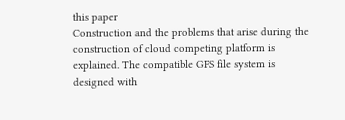this paper
Construction and the problems that arise during the construction of cloud competing platform is
explained. The compatible GFS file system is designed with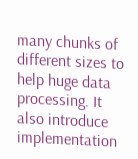many chunks of different sizes to
help huge data processing. It also introduce implementation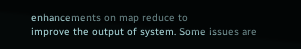enhancements on map reduce to
improve the output of system. Some issues are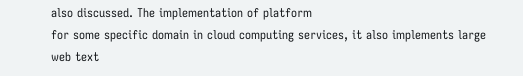also discussed. The implementation of platform
for some specific domain in cloud computing services, it also implements large web text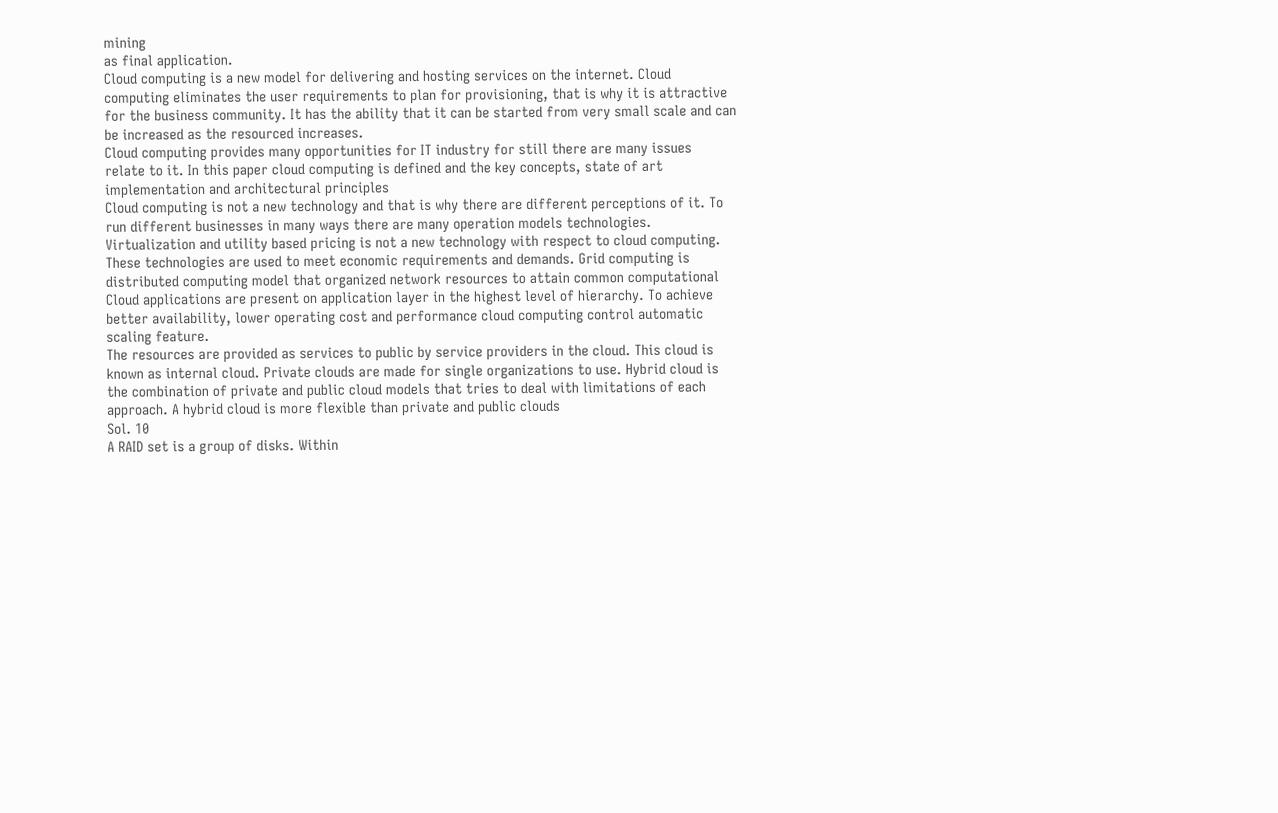mining
as final application.
Cloud computing is a new model for delivering and hosting services on the internet. Cloud
computing eliminates the user requirements to plan for provisioning, that is why it is attractive
for the business community. It has the ability that it can be started from very small scale and can
be increased as the resourced increases.
Cloud computing provides many opportunities for IT industry for still there are many issues
relate to it. In this paper cloud computing is defined and the key concepts, state of art
implementation and architectural principles
Cloud computing is not a new technology and that is why there are different perceptions of it. To
run different businesses in many ways there are many operation models technologies.
Virtualization and utility based pricing is not a new technology with respect to cloud computing.
These technologies are used to meet economic requirements and demands. Grid computing is
distributed computing model that organized network resources to attain common computational
Cloud applications are present on application layer in the highest level of hierarchy. To achieve
better availability, lower operating cost and performance cloud computing control automatic
scaling feature.
The resources are provided as services to public by service providers in the cloud. This cloud is
known as internal cloud. Private clouds are made for single organizations to use. Hybrid cloud is
the combination of private and public cloud models that tries to deal with limitations of each
approach. A hybrid cloud is more flexible than private and public clouds
Sol. 10
A RAID set is a group of disks. Within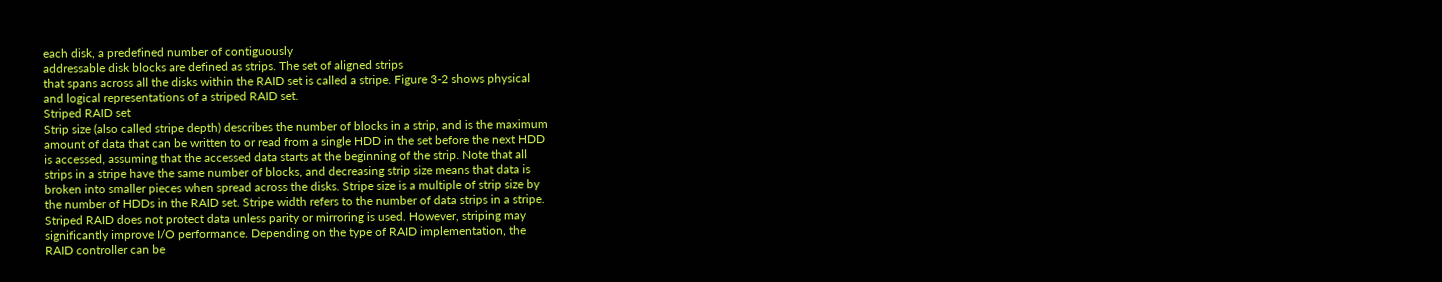each disk, a predefined number of contiguously
addressable disk blocks are defined as strips. The set of aligned strips
that spans across all the disks within the RAID set is called a stripe. Figure 3-2 shows physical
and logical representations of a striped RAID set.
Striped RAID set
Strip size (also called stripe depth) describes the number of blocks in a strip, and is the maximum
amount of data that can be written to or read from a single HDD in the set before the next HDD
is accessed, assuming that the accessed data starts at the beginning of the strip. Note that all
strips in a stripe have the same number of blocks, and decreasing strip size means that data is
broken into smaller pieces when spread across the disks. Stripe size is a multiple of strip size by
the number of HDDs in the RAID set. Stripe width refers to the number of data strips in a stripe.
Striped RAID does not protect data unless parity or mirroring is used. However, striping may
significantly improve I/O performance. Depending on the type of RAID implementation, the
RAID controller can be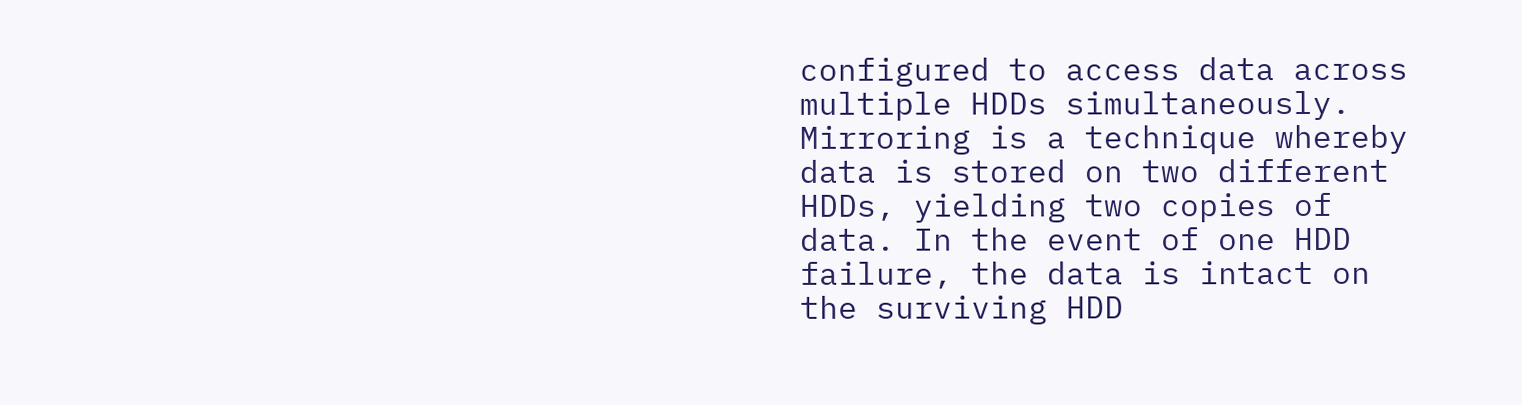configured to access data across multiple HDDs simultaneously.
Mirroring is a technique whereby data is stored on two different HDDs, yielding two copies of
data. In the event of one HDD failure, the data is intact on the surviving HDD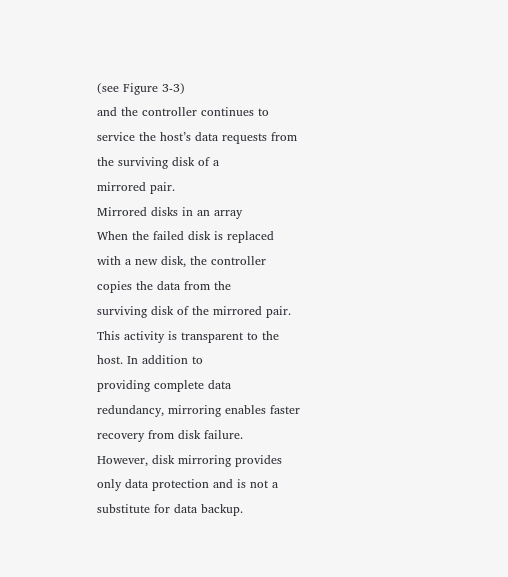(see Figure 3-3)
and the controller continues to service the host’s data requests from the surviving disk of a
mirrored pair.
Mirrored disks in an array
When the failed disk is replaced with a new disk, the controller copies the data from the
surviving disk of the mirrored pair. This activity is transparent to the host. In addition to
providing complete data redundancy, mirroring enables faster recovery from disk failure.
However, disk mirroring provides only data protection and is not a substitute for data backup.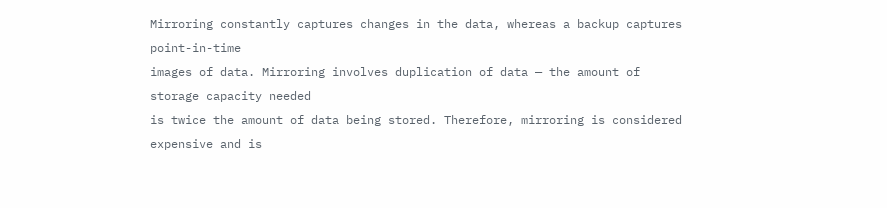Mirroring constantly captures changes in the data, whereas a backup captures point-in-time
images of data. Mirroring involves duplication of data — the amount of storage capacity needed
is twice the amount of data being stored. Therefore, mirroring is considered expensive and is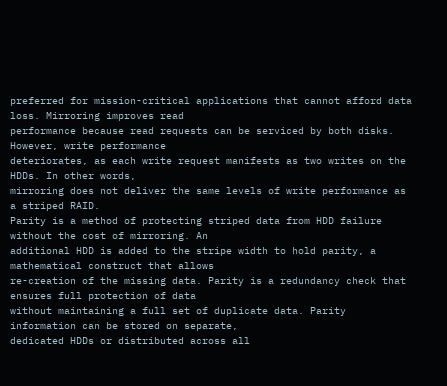preferred for mission-critical applications that cannot afford data loss. Mirroring improves read
performance because read requests can be serviced by both disks. However, write performance
deteriorates, as each write request manifests as two writes on the HDDs. In other words,
mirroring does not deliver the same levels of write performance as a striped RAID.
Parity is a method of protecting striped data from HDD failure without the cost of mirroring. An
additional HDD is added to the stripe width to hold parity, a mathematical construct that allows
re-creation of the missing data. Parity is a redundancy check that ensures full protection of data
without maintaining a full set of duplicate data. Parity information can be stored on separate,
dedicated HDDs or distributed across all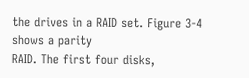the drives in a RAID set. Figure 3-4 shows a parity
RAID. The first four disks,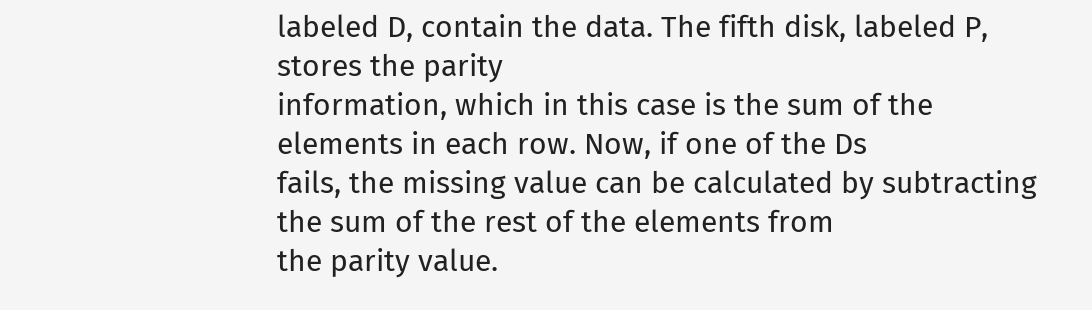labeled D, contain the data. The fifth disk, labeled P, stores the parity
information, which in this case is the sum of the elements in each row. Now, if one of the Ds
fails, the missing value can be calculated by subtracting the sum of the rest of the elements from
the parity value.